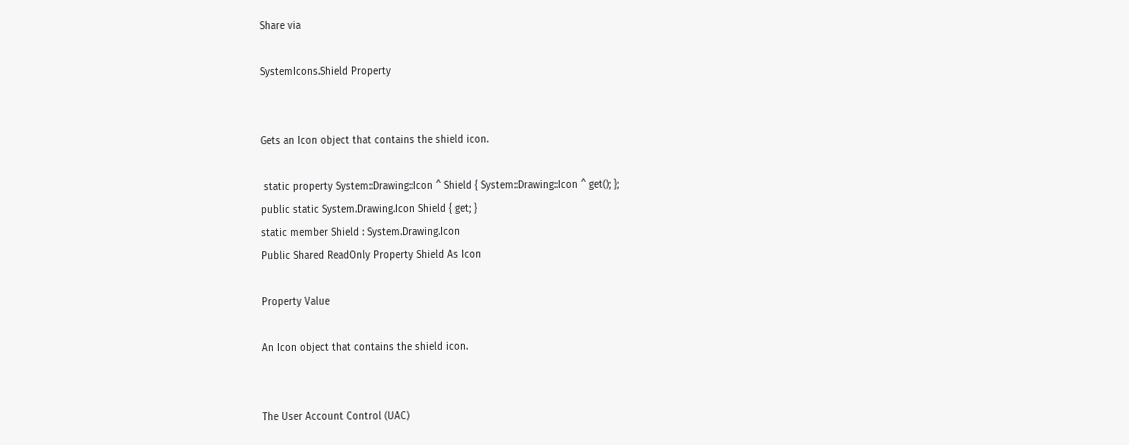Share via

SystemIcons.Shield Property


Gets an Icon object that contains the shield icon.

 static property System::Drawing::Icon ^ Shield { System::Drawing::Icon ^ get(); };
public static System.Drawing.Icon Shield { get; }
static member Shield : System.Drawing.Icon
Public Shared ReadOnly Property Shield As Icon

Property Value

An Icon object that contains the shield icon.


The User Account Control (UAC)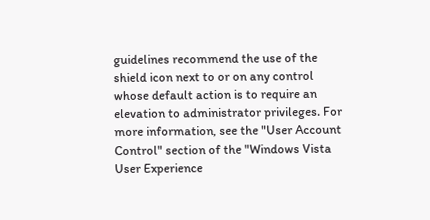guidelines recommend the use of the shield icon next to or on any control whose default action is to require an elevation to administrator privileges. For more information, see the "User Account Control" section of the "Windows Vista User Experience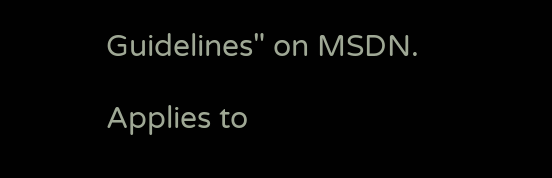Guidelines" on MSDN.

Applies to